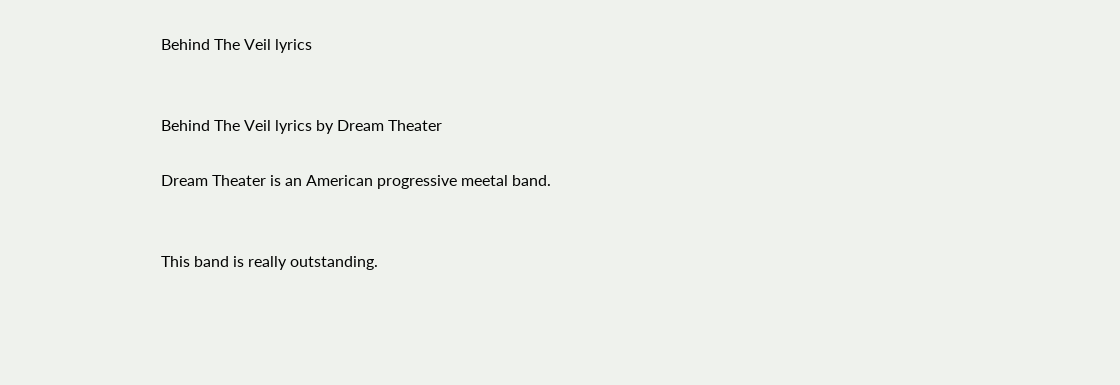Behind The Veil lyrics


Behind The Veil lyrics by Dream Theater

Dream Theater is an American progressive meetal band.


This band is really outstanding.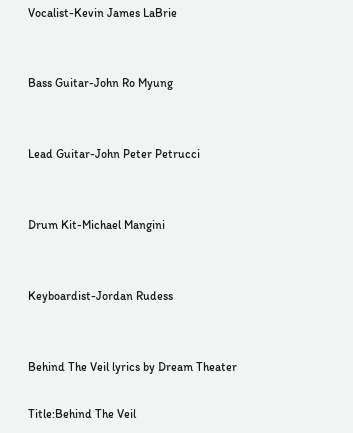Vocalist-Kevin James LaBrie


Bass Guitar-John Ro Myung


Lead Guitar-John Peter Petrucci


Drum Kit-Michael Mangini


Keyboardist-Jordan Rudess


Behind The Veil lyrics by Dream Theater

Title:Behind The Veil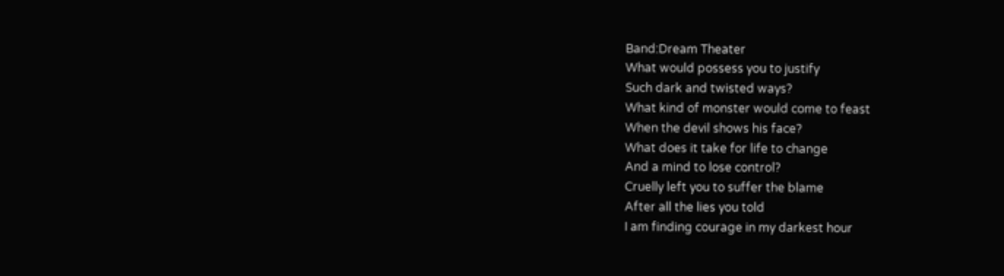Band:Dream Theater
What would possess you to justify
Such dark and twisted ways?
What kind of monster would come to feast
When the devil shows his face?
What does it take for life to change
And a mind to lose control?
Cruelly left you to suffer the blame
After all the lies you told
I am finding courage in my darkest hour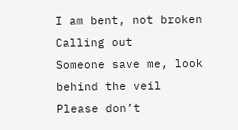I am bent, not broken
Calling out
Someone save me, look behind the veil
Please don’t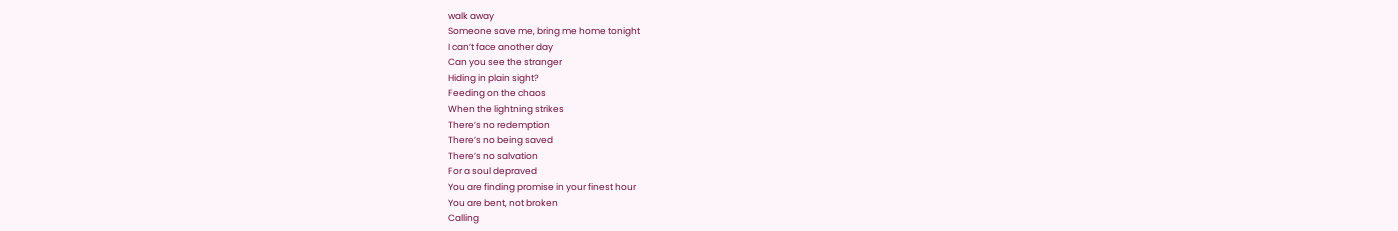walk away
Someone save me, bring me home tonight
I can’t face another day
Can you see the stranger
Hiding in plain sight?
Feeding on the chaos
When the lightning strikes
There’s no redemption
There’s no being saved
There’s no salvation
For a soul depraved
You are finding promise in your finest hour
You are bent, not broken
Calling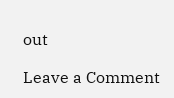out

Leave a Comment